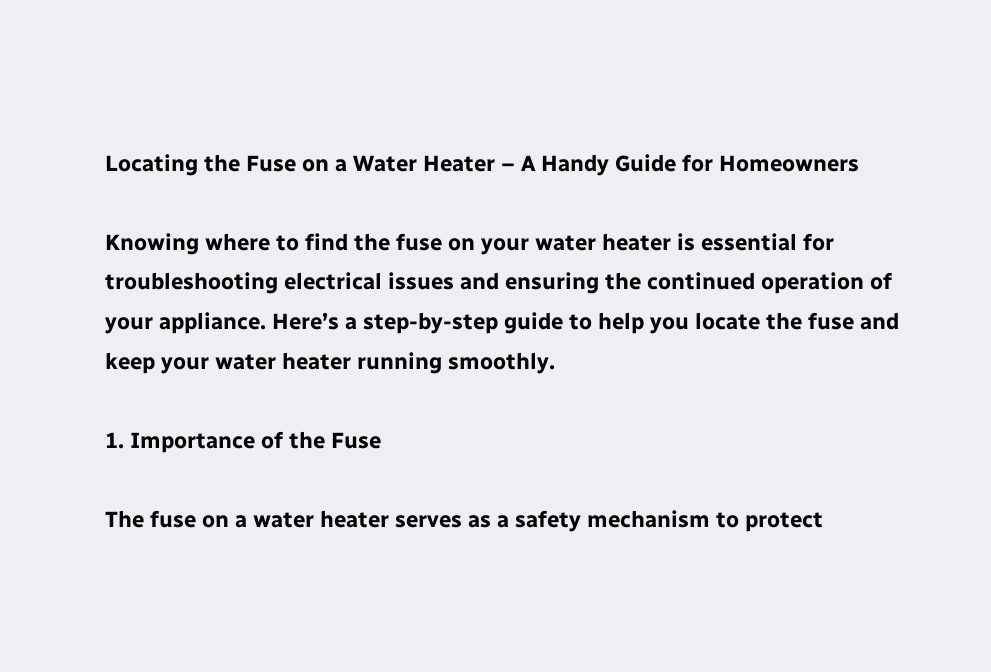Locating the Fuse on a Water Heater – A Handy Guide for Homeowners

Knowing where to find the fuse on your water heater is essential for troubleshooting electrical issues and ensuring the continued operation of your appliance. Here’s a step-by-step guide to help you locate the fuse and keep your water heater running smoothly.

1. Importance of the Fuse

The fuse on a water heater serves as a safety mechanism to protect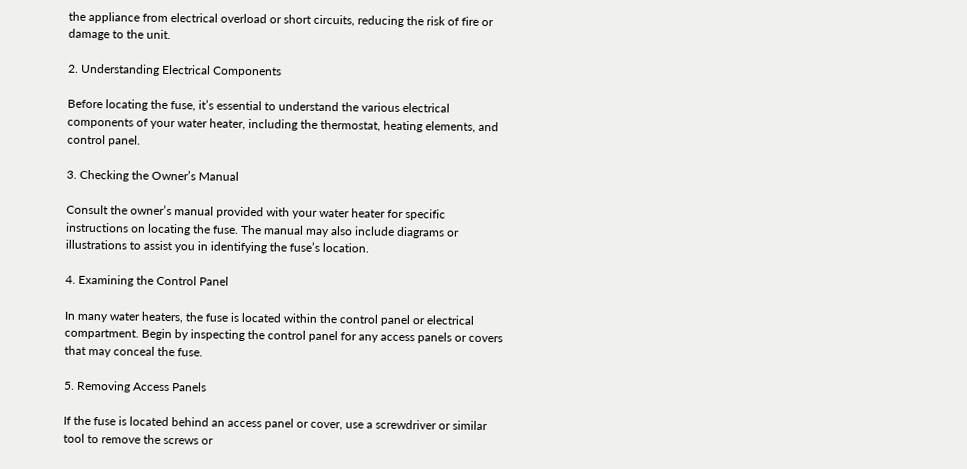the appliance from electrical overload or short circuits, reducing the risk of fire or damage to the unit.

2. Understanding Electrical Components

Before locating the fuse, it’s essential to understand the various electrical components of your water heater, including the thermostat, heating elements, and control panel.

3. Checking the Owner’s Manual

Consult the owner’s manual provided with your water heater for specific instructions on locating the fuse. The manual may also include diagrams or illustrations to assist you in identifying the fuse’s location.

4. Examining the Control Panel

In many water heaters, the fuse is located within the control panel or electrical compartment. Begin by inspecting the control panel for any access panels or covers that may conceal the fuse.

5. Removing Access Panels

If the fuse is located behind an access panel or cover, use a screwdriver or similar tool to remove the screws or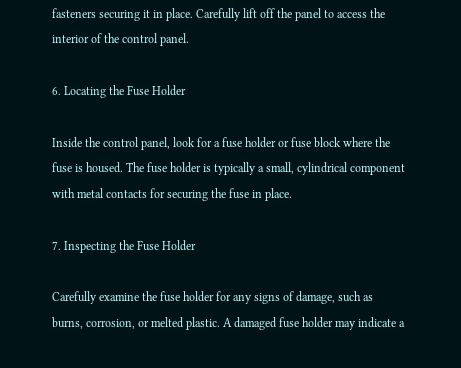fasteners securing it in place. Carefully lift off the panel to access the interior of the control panel.

6. Locating the Fuse Holder

Inside the control panel, look for a fuse holder or fuse block where the fuse is housed. The fuse holder is typically a small, cylindrical component with metal contacts for securing the fuse in place.

7. Inspecting the Fuse Holder

Carefully examine the fuse holder for any signs of damage, such as burns, corrosion, or melted plastic. A damaged fuse holder may indicate a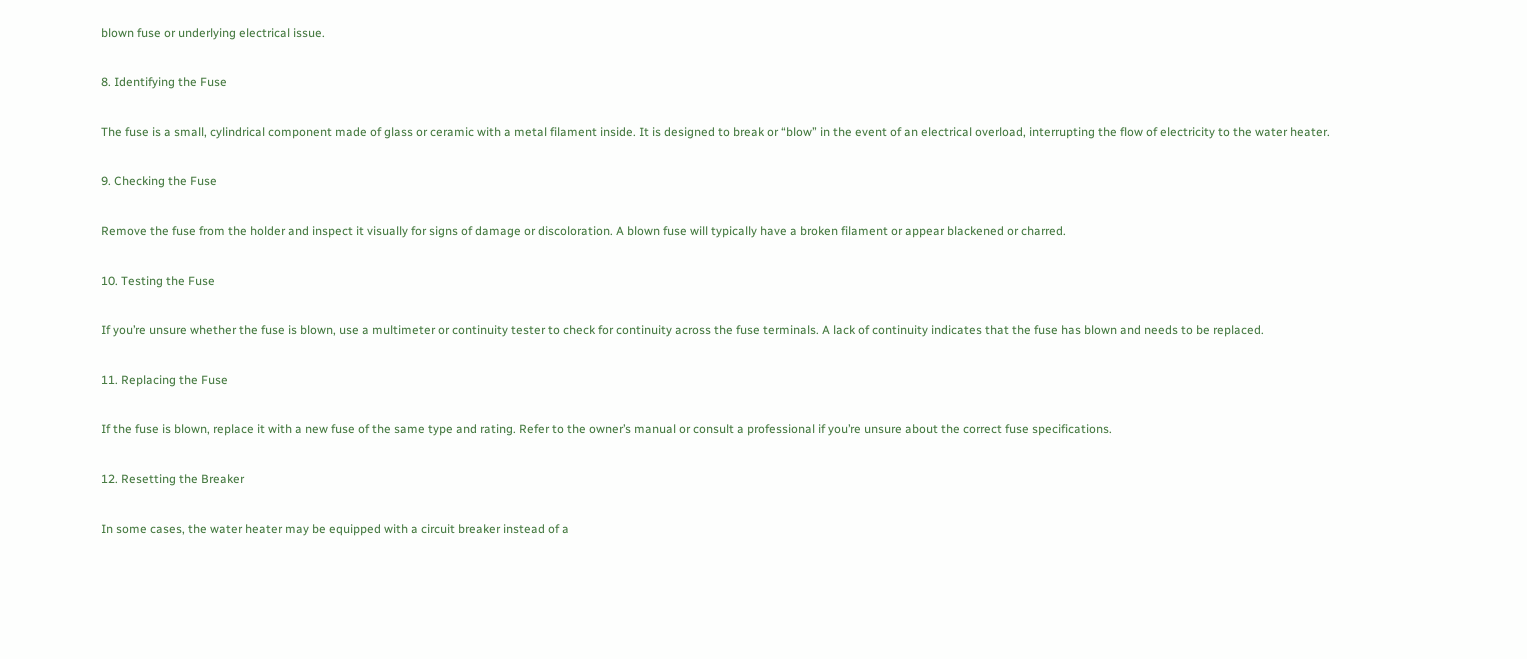blown fuse or underlying electrical issue.

8. Identifying the Fuse

The fuse is a small, cylindrical component made of glass or ceramic with a metal filament inside. It is designed to break or “blow” in the event of an electrical overload, interrupting the flow of electricity to the water heater.

9. Checking the Fuse

Remove the fuse from the holder and inspect it visually for signs of damage or discoloration. A blown fuse will typically have a broken filament or appear blackened or charred.

10. Testing the Fuse

If you’re unsure whether the fuse is blown, use a multimeter or continuity tester to check for continuity across the fuse terminals. A lack of continuity indicates that the fuse has blown and needs to be replaced.

11. Replacing the Fuse

If the fuse is blown, replace it with a new fuse of the same type and rating. Refer to the owner’s manual or consult a professional if you’re unsure about the correct fuse specifications.

12. Resetting the Breaker

In some cases, the water heater may be equipped with a circuit breaker instead of a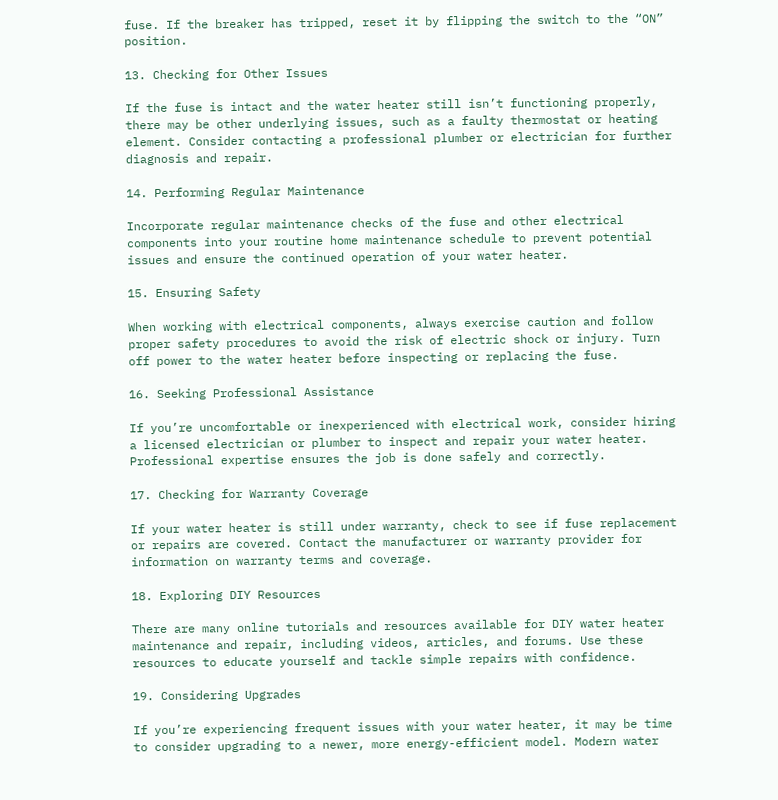fuse. If the breaker has tripped, reset it by flipping the switch to the “ON” position.

13. Checking for Other Issues

If the fuse is intact and the water heater still isn’t functioning properly, there may be other underlying issues, such as a faulty thermostat or heating element. Consider contacting a professional plumber or electrician for further diagnosis and repair.

14. Performing Regular Maintenance

Incorporate regular maintenance checks of the fuse and other electrical components into your routine home maintenance schedule to prevent potential issues and ensure the continued operation of your water heater.

15. Ensuring Safety

When working with electrical components, always exercise caution and follow proper safety procedures to avoid the risk of electric shock or injury. Turn off power to the water heater before inspecting or replacing the fuse.

16. Seeking Professional Assistance

If you’re uncomfortable or inexperienced with electrical work, consider hiring a licensed electrician or plumber to inspect and repair your water heater. Professional expertise ensures the job is done safely and correctly.

17. Checking for Warranty Coverage

If your water heater is still under warranty, check to see if fuse replacement or repairs are covered. Contact the manufacturer or warranty provider for information on warranty terms and coverage.

18. Exploring DIY Resources

There are many online tutorials and resources available for DIY water heater maintenance and repair, including videos, articles, and forums. Use these resources to educate yourself and tackle simple repairs with confidence.

19. Considering Upgrades

If you’re experiencing frequent issues with your water heater, it may be time to consider upgrading to a newer, more energy-efficient model. Modern water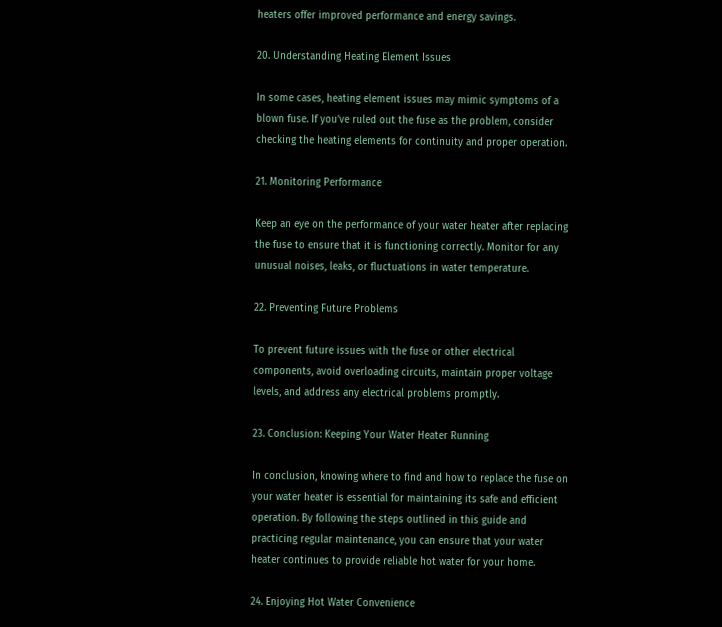heaters offer improved performance and energy savings.

20. Understanding Heating Element Issues

In some cases, heating element issues may mimic symptoms of a blown fuse. If you’ve ruled out the fuse as the problem, consider checking the heating elements for continuity and proper operation.

21. Monitoring Performance

Keep an eye on the performance of your water heater after replacing the fuse to ensure that it is functioning correctly. Monitor for any unusual noises, leaks, or fluctuations in water temperature.

22. Preventing Future Problems

To prevent future issues with the fuse or other electrical components, avoid overloading circuits, maintain proper voltage levels, and address any electrical problems promptly.

23. Conclusion: Keeping Your Water Heater Running

In conclusion, knowing where to find and how to replace the fuse on your water heater is essential for maintaining its safe and efficient operation. By following the steps outlined in this guide and practicing regular maintenance, you can ensure that your water heater continues to provide reliable hot water for your home.

24. Enjoying Hot Water Convenience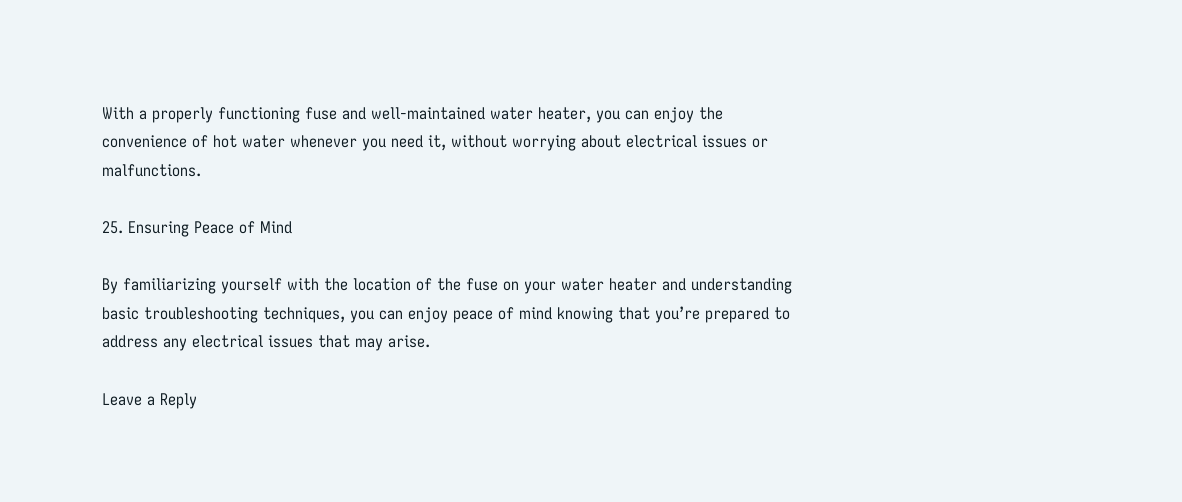With a properly functioning fuse and well-maintained water heater, you can enjoy the convenience of hot water whenever you need it, without worrying about electrical issues or malfunctions.

25. Ensuring Peace of Mind

By familiarizing yourself with the location of the fuse on your water heater and understanding basic troubleshooting techniques, you can enjoy peace of mind knowing that you’re prepared to address any electrical issues that may arise.

Leave a Reply